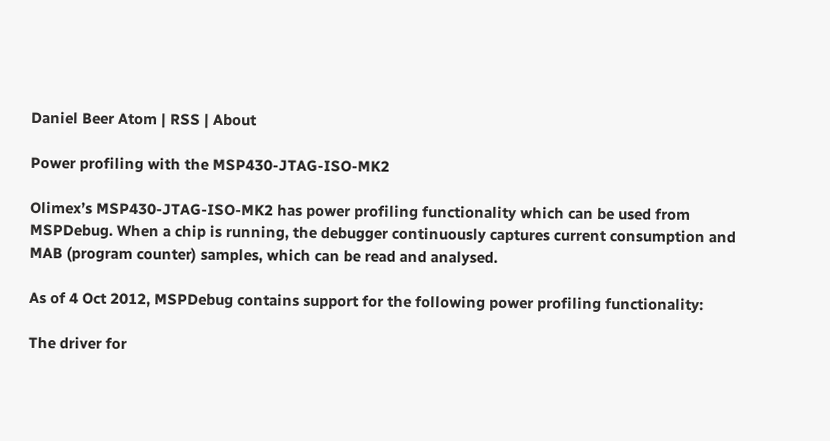Daniel Beer Atom | RSS | About

Power profiling with the MSP430-JTAG-ISO-MK2

Olimex’s MSP430-JTAG-ISO-MK2 has power profiling functionality which can be used from MSPDebug. When a chip is running, the debugger continuously captures current consumption and MAB (program counter) samples, which can be read and analysed.

As of 4 Oct 2012, MSPDebug contains support for the following power profiling functionality:

The driver for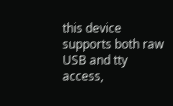this device supports both raw USB and tty access,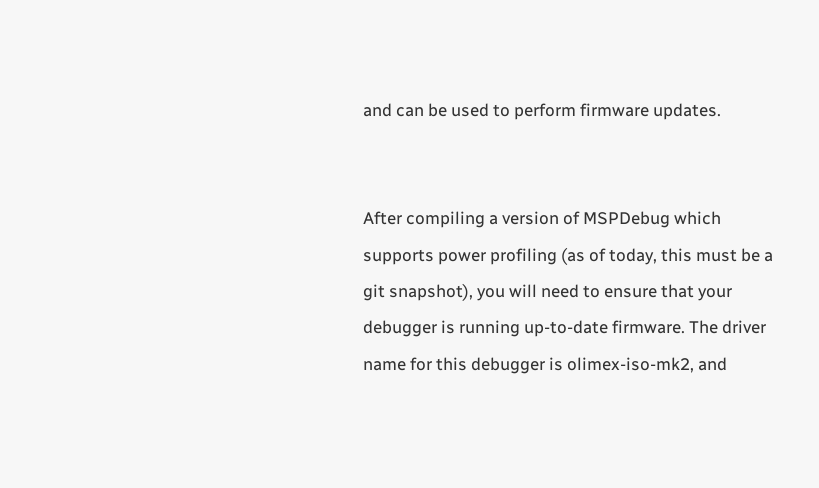and can be used to perform firmware updates.


After compiling a version of MSPDebug which supports power profiling (as of today, this must be a git snapshot), you will need to ensure that your debugger is running up-to-date firmware. The driver name for this debugger is olimex-iso-mk2, and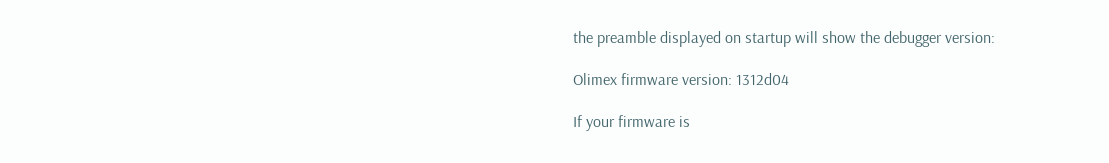the preamble displayed on startup will show the debugger version:

Olimex firmware version: 1312d04

If your firmware is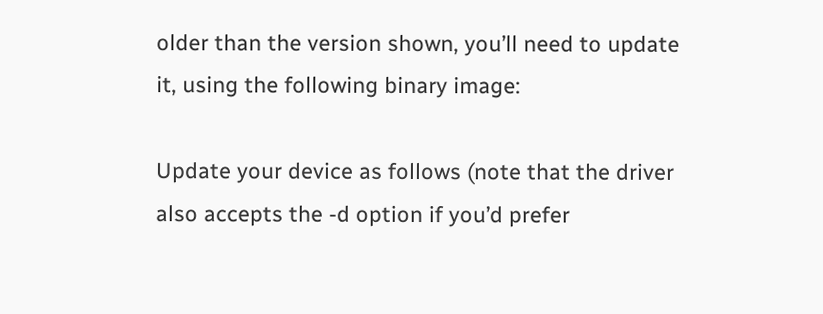older than the version shown, you’ll need to update it, using the following binary image:

Update your device as follows (note that the driver also accepts the -d option if you’d prefer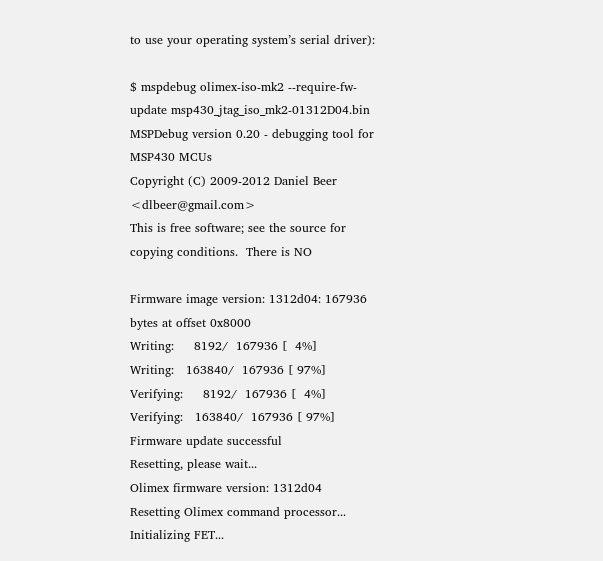to use your operating system’s serial driver):

$ mspdebug olimex-iso-mk2 --require-fw-update msp430_jtag_iso_mk2-01312D04.bin
MSPDebug version 0.20 - debugging tool for MSP430 MCUs
Copyright (C) 2009-2012 Daniel Beer <dlbeer@gmail.com>
This is free software; see the source for copying conditions.  There is NO

Firmware image version: 1312d04: 167936 bytes at offset 0x8000
Writing:     8192/  167936 [  4%]
Writing:   163840/  167936 [ 97%]
Verifying:     8192/  167936 [  4%]
Verifying:   163840/  167936 [ 97%]
Firmware update successful
Resetting, please wait...
Olimex firmware version: 1312d04
Resetting Olimex command processor...
Initializing FET...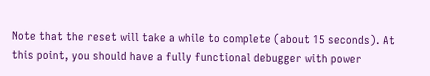Note that the reset will take a while to complete (about 15 seconds). At this point, you should have a fully functional debugger with power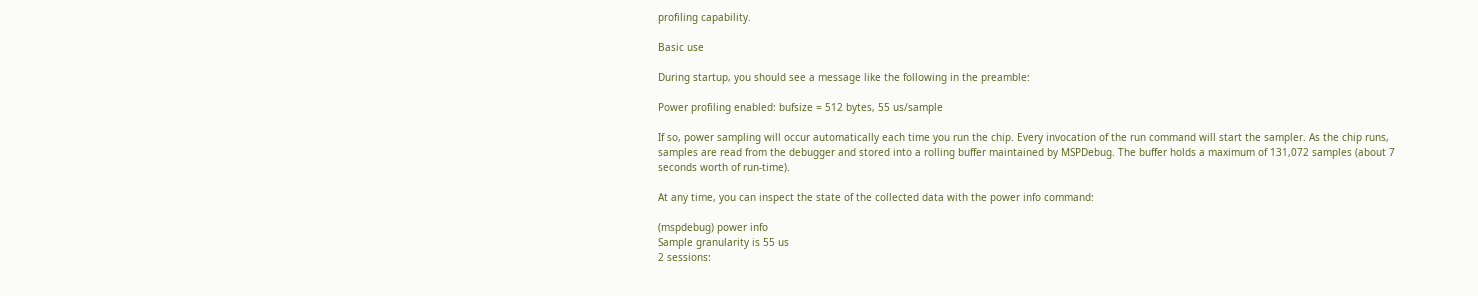profiling capability.

Basic use

During startup, you should see a message like the following in the preamble:

Power profiling enabled: bufsize = 512 bytes, 55 us/sample

If so, power sampling will occur automatically each time you run the chip. Every invocation of the run command will start the sampler. As the chip runs, samples are read from the debugger and stored into a rolling buffer maintained by MSPDebug. The buffer holds a maximum of 131,072 samples (about 7 seconds worth of run-time).

At any time, you can inspect the state of the collected data with the power info command:

(mspdebug) power info
Sample granularity is 55 us
2 sessions: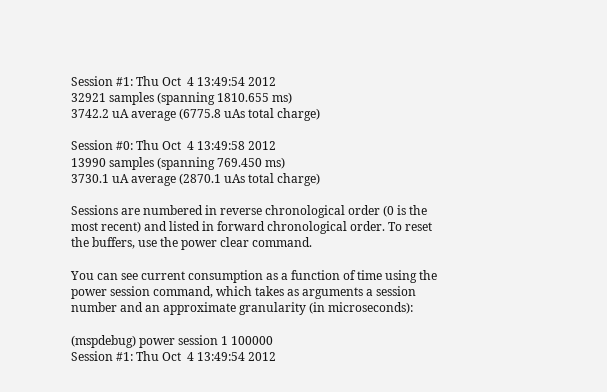Session #1: Thu Oct  4 13:49:54 2012
32921 samples (spanning 1810.655 ms)
3742.2 uA average (6775.8 uAs total charge)

Session #0: Thu Oct  4 13:49:58 2012
13990 samples (spanning 769.450 ms)
3730.1 uA average (2870.1 uAs total charge)

Sessions are numbered in reverse chronological order (0 is the most recent) and listed in forward chronological order. To reset the buffers, use the power clear command.

You can see current consumption as a function of time using the power session command, which takes as arguments a session number and an approximate granularity (in microseconds):

(mspdebug) power session 1 100000
Session #1: Thu Oct  4 13:49:54 2012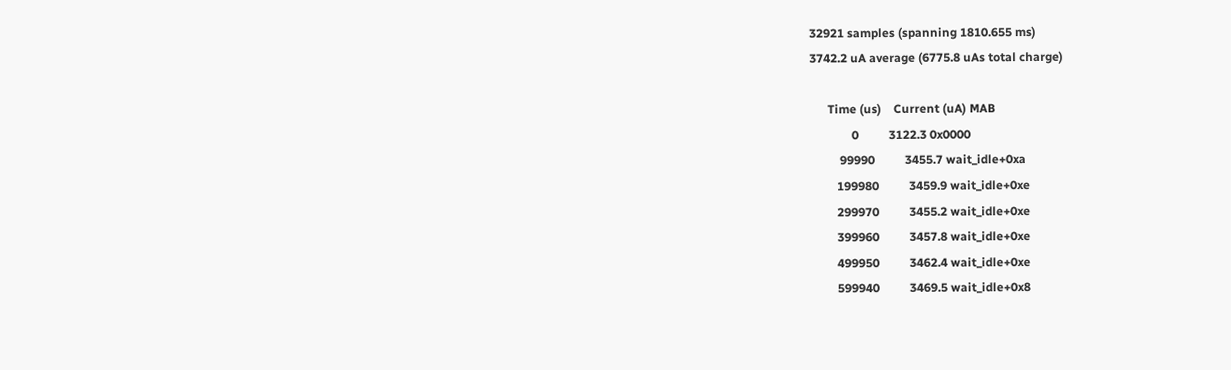32921 samples (spanning 1810.655 ms)
3742.2 uA average (6775.8 uAs total charge)

      Time (us)    Current (uA) MAB
              0          3122.3 0x0000
          99990          3455.7 wait_idle+0xa
         199980          3459.9 wait_idle+0xe
         299970          3455.2 wait_idle+0xe
         399960          3457.8 wait_idle+0xe
         499950          3462.4 wait_idle+0xe
         599940          3469.5 wait_idle+0x8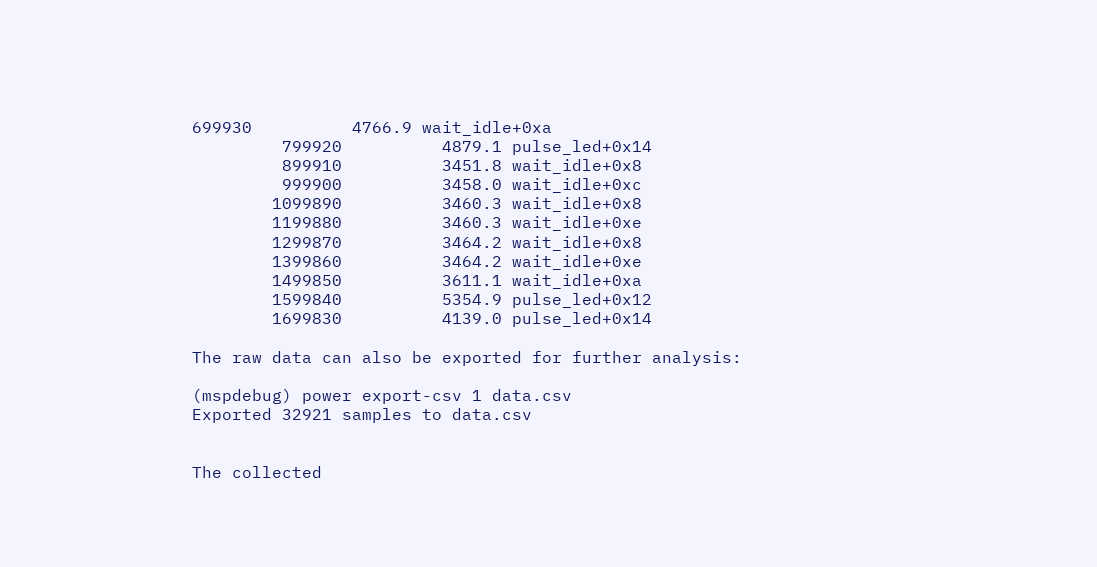699930          4766.9 wait_idle+0xa
         799920          4879.1 pulse_led+0x14
         899910          3451.8 wait_idle+0x8
         999900          3458.0 wait_idle+0xc
        1099890          3460.3 wait_idle+0x8
        1199880          3460.3 wait_idle+0xe
        1299870          3464.2 wait_idle+0x8
        1399860          3464.2 wait_idle+0xe
        1499850          3611.1 wait_idle+0xa
        1599840          5354.9 pulse_led+0x12
        1699830          4139.0 pulse_led+0x14

The raw data can also be exported for further analysis:

(mspdebug) power export-csv 1 data.csv
Exported 32921 samples to data.csv


The collected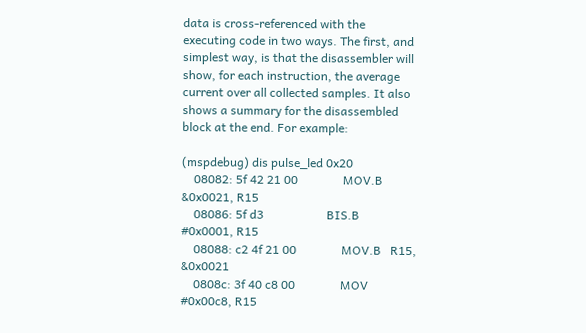data is cross-referenced with the executing code in two ways. The first, and simplest way, is that the disassembler will show, for each instruction, the average current over all collected samples. It also shows a summary for the disassembled block at the end. For example:

(mspdebug) dis pulse_led 0x20
    08082: 5f 42 21 00               MOV.B   &0x0021, R15
    08086: 5f d3                     BIS.B   #0x0001, R15
    08088: c2 4f 21 00               MOV.B   R15,    &0x0021
    0808c: 3f 40 c8 00               MOV     #0x00c8, R15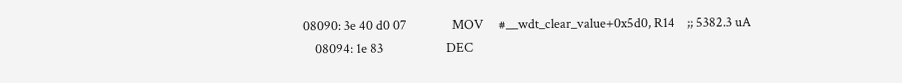08090: 3e 40 d0 07               MOV     #__wdt_clear_value+0x5d0, R14    ;; 5382.3 uA
    08094: 1e 83                     DEC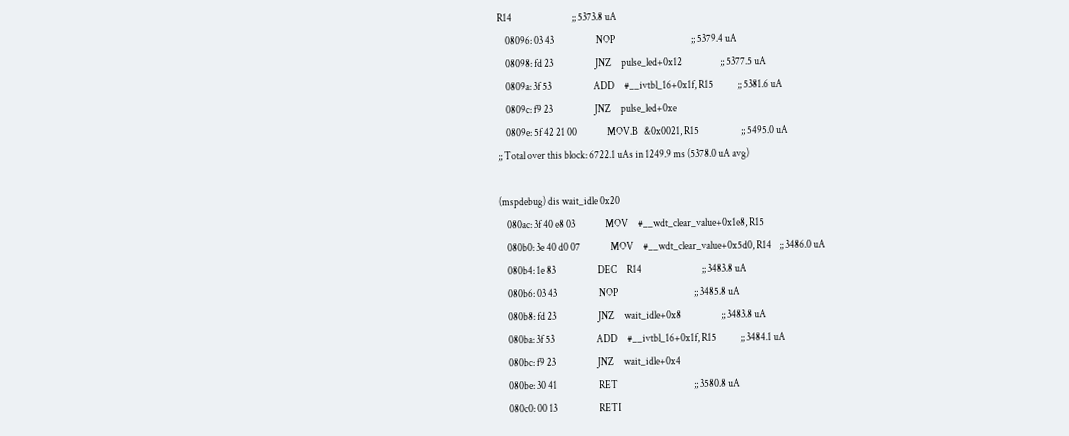R14                              ;; 5373.8 uA
    08096: 03 43                     NOP                                      ;; 5379.4 uA
    08098: fd 23                     JNZ     pulse_led+0x12                   ;; 5377.5 uA
    0809a: 3f 53                     ADD     #__ivtbl_16+0x1f, R15            ;; 5381.6 uA
    0809c: f9 23                     JNZ     pulse_led+0xe
    0809e: 5f 42 21 00               MOV.B   &0x0021, R15                     ;; 5495.0 uA
;; Total over this block: 6722.1 uAs in 1249.9 ms (5378.0 uA avg)

(mspdebug) dis wait_idle 0x20
    080ac: 3f 40 e8 03               MOV     #__wdt_clear_value+0x1e8, R15
    080b0: 3e 40 d0 07               MOV     #__wdt_clear_value+0x5d0, R14    ;; 3486.0 uA
    080b4: 1e 83                     DEC     R14                              ;; 3483.8 uA
    080b6: 03 43                     NOP                                      ;; 3485.8 uA
    080b8: fd 23                     JNZ     wait_idle+0x8                    ;; 3483.8 uA
    080ba: 3f 53                     ADD     #__ivtbl_16+0x1f, R15            ;; 3484.1 uA
    080bc: f9 23                     JNZ     wait_idle+0x4
    080be: 30 41                     RET                                      ;; 3580.8 uA
    080c0: 00 13                     RETI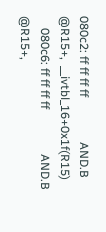080c2: ff ff ff ff               AND.B   @R15+,  __ivtbl_16+0x1f(R15)
    080c6: ff ff ff ff               AND.B   @R15+,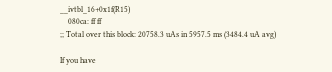__ivtbl_16+0x1f(R15)
    080ca: ff ff
;; Total over this block: 20758.3 uAs in 5957.5 ms (3484.4 uA avg)

If you have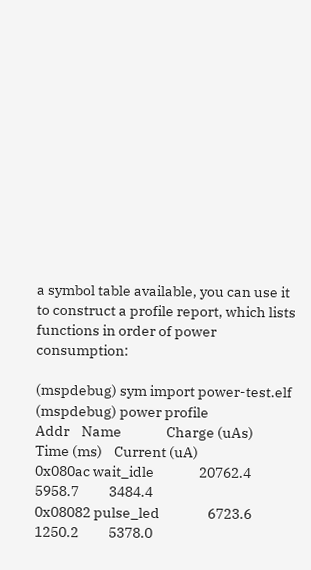a symbol table available, you can use it to construct a profile report, which lists functions in order of power consumption:

(mspdebug) sym import power-test.elf
(mspdebug) power profile
Addr    Name               Charge (uAs)       Time (ms)    Current (uA)
0x080ac wait_idle               20762.4          5958.7          3484.4
0x08082 pulse_led                6723.6          1250.2          5378.0